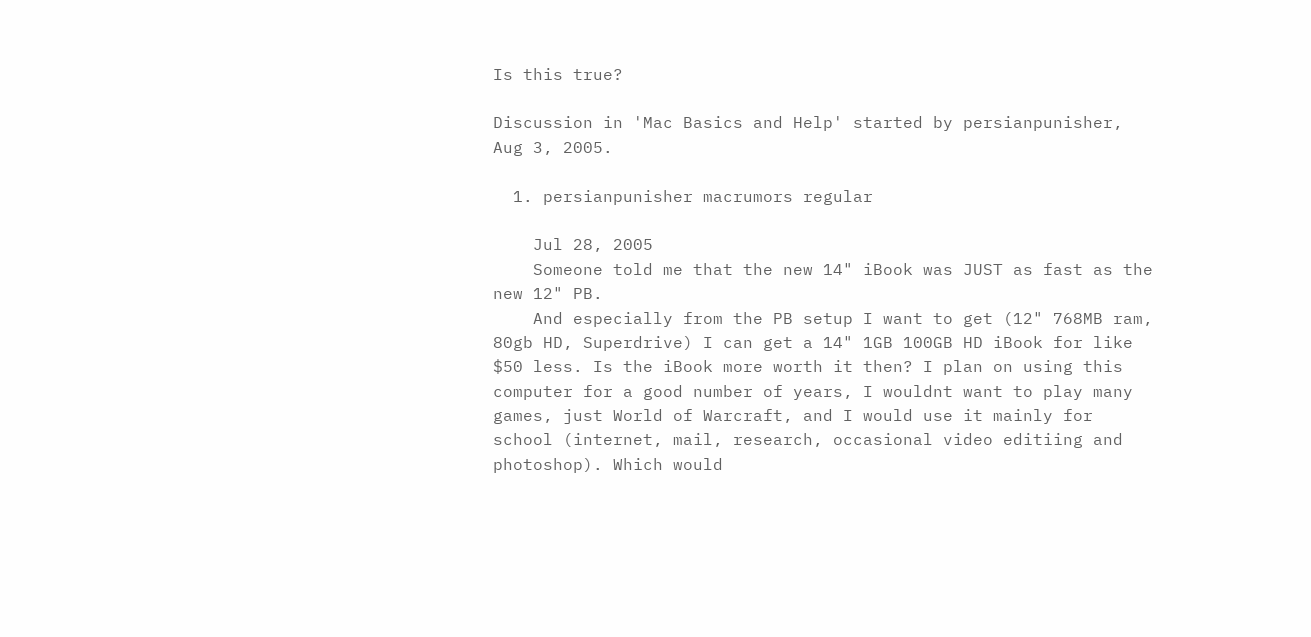Is this true?

Discussion in 'Mac Basics and Help' started by persianpunisher, Aug 3, 2005.

  1. persianpunisher macrumors regular

    Jul 28, 2005
    Someone told me that the new 14" iBook was JUST as fast as the new 12" PB.
    And especially from the PB setup I want to get (12" 768MB ram, 80gb HD, Superdrive) I can get a 14" 1GB 100GB HD iBook for like $50 less. Is the iBook more worth it then? I plan on using this computer for a good number of years, I wouldnt want to play many games, just World of Warcraft, and I would use it mainly for school (internet, mail, research, occasional video editiing and photoshop). Which would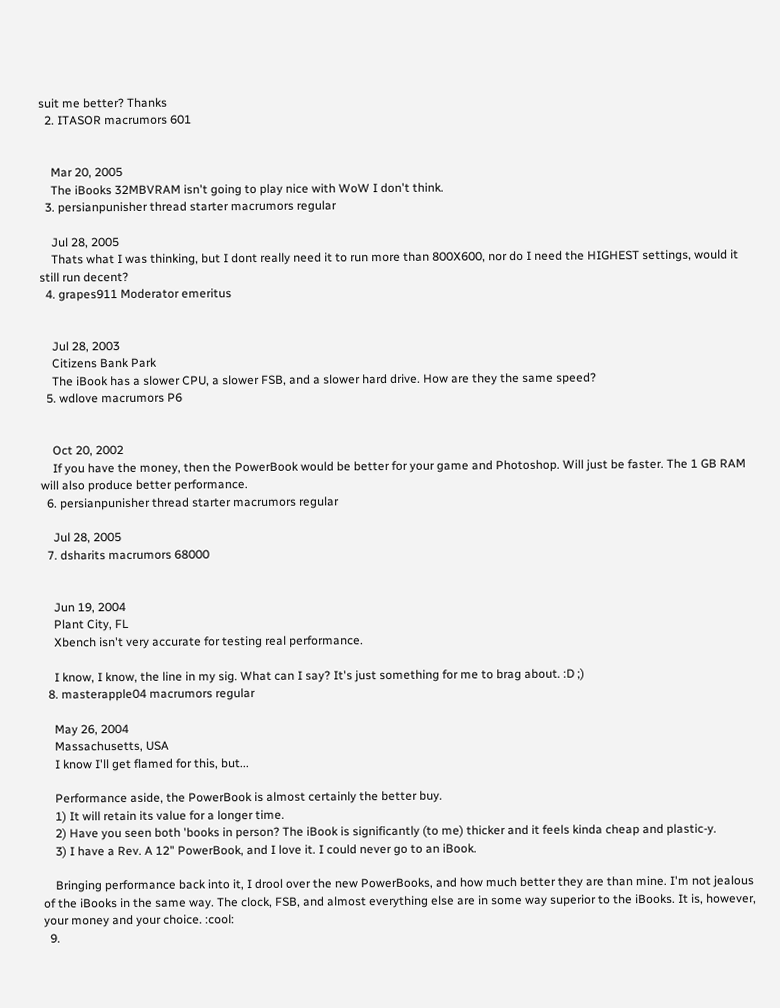suit me better? Thanks
  2. ITASOR macrumors 601


    Mar 20, 2005
    The iBooks 32MBVRAM isn't going to play nice with WoW I don't think.
  3. persianpunisher thread starter macrumors regular

    Jul 28, 2005
    Thats what I was thinking, but I dont really need it to run more than 800X600, nor do I need the HIGHEST settings, would it still run decent?
  4. grapes911 Moderator emeritus


    Jul 28, 2003
    Citizens Bank Park
    The iBook has a slower CPU, a slower FSB, and a slower hard drive. How are they the same speed?
  5. wdlove macrumors P6


    Oct 20, 2002
    If you have the money, then the PowerBook would be better for your game and Photoshop. Will just be faster. The 1 GB RAM will also produce better performance.
  6. persianpunisher thread starter macrumors regular

    Jul 28, 2005
  7. dsharits macrumors 68000


    Jun 19, 2004
    Plant City, FL
    Xbench isn't very accurate for testing real performance.

    I know, I know, the line in my sig. What can I say? It's just something for me to brag about. :D ;)
  8. masterapple04 macrumors regular

    May 26, 2004
    Massachusetts, USA
    I know I'll get flamed for this, but...

    Performance aside, the PowerBook is almost certainly the better buy.
    1) It will retain its value for a longer time.
    2) Have you seen both 'books in person? The iBook is significantly (to me) thicker and it feels kinda cheap and plastic-y.
    3) I have a Rev. A 12" PowerBook, and I love it. I could never go to an iBook.

    Bringing performance back into it, I drool over the new PowerBooks, and how much better they are than mine. I'm not jealous of the iBooks in the same way. The clock, FSB, and almost everything else are in some way superior to the iBooks. It is, however, your money and your choice. :cool:
  9.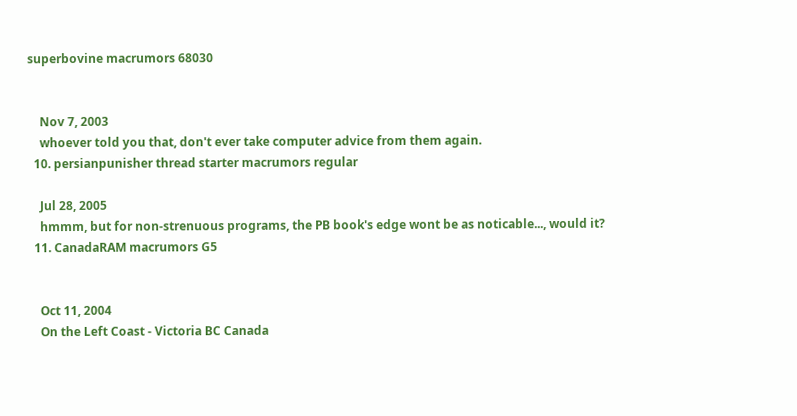superbovine macrumors 68030


    Nov 7, 2003
    whoever told you that, don't ever take computer advice from them again.
  10. persianpunisher thread starter macrumors regular

    Jul 28, 2005
    hmmm, but for non-strenuous programs, the PB book's edge wont be as noticable..., would it?
  11. CanadaRAM macrumors G5


    Oct 11, 2004
    On the Left Coast - Victoria BC Canada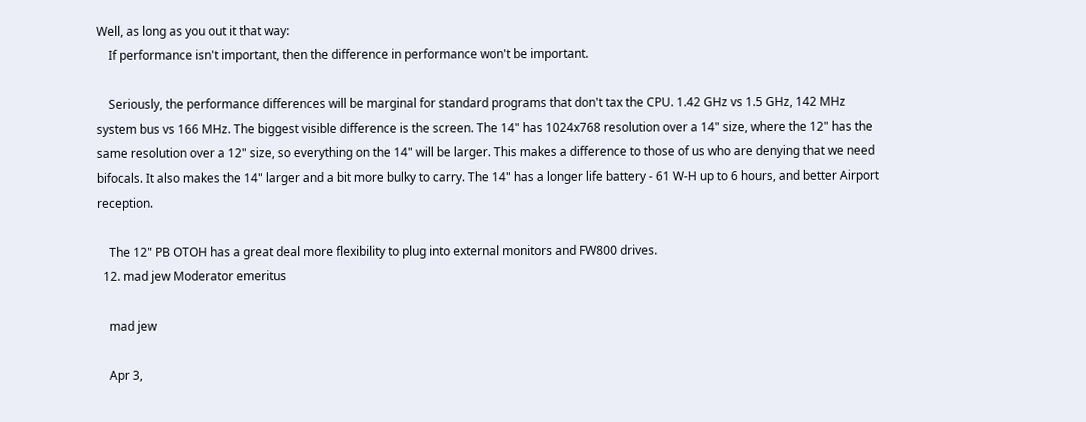Well, as long as you out it that way:
    If performance isn't important, then the difference in performance won't be important.

    Seriously, the performance differences will be marginal for standard programs that don't tax the CPU. 1.42 GHz vs 1.5 GHz, 142 MHz system bus vs 166 MHz. The biggest visible difference is the screen. The 14" has 1024x768 resolution over a 14" size, where the 12" has the same resolution over a 12" size, so everything on the 14" will be larger. This makes a difference to those of us who are denying that we need bifocals. It also makes the 14" larger and a bit more bulky to carry. The 14" has a longer life battery - 61 W-H up to 6 hours, and better Airport reception.

    The 12" PB OTOH has a great deal more flexibility to plug into external monitors and FW800 drives.
  12. mad jew Moderator emeritus

    mad jew

    Apr 3,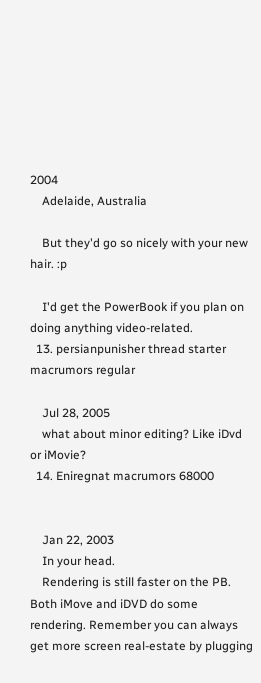2004
    Adelaide, Australia

    But they'd go so nicely with your new hair. :p

    I'd get the PowerBook if you plan on doing anything video-related.
  13. persianpunisher thread starter macrumors regular

    Jul 28, 2005
    what about minor editing? Like iDvd or iMovie?
  14. Eniregnat macrumors 68000


    Jan 22, 2003
    In your head.
    Rendering is still faster on the PB. Both iMove and iDVD do some rendering. Remember you can always get more screen real-estate by plugging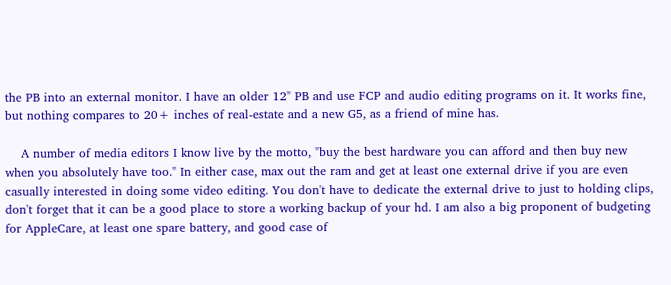the PB into an external monitor. I have an older 12" PB and use FCP and audio editing programs on it. It works fine, but nothing compares to 20+ inches of real-estate and a new G5, as a friend of mine has.

    A number of media editors I know live by the motto, "buy the best hardware you can afford and then buy new when you absolutely have too." In either case, max out the ram and get at least one external drive if you are even casually interested in doing some video editing. You don't have to dedicate the external drive to just to holding clips, don't forget that it can be a good place to store a working backup of your hd. I am also a big proponent of budgeting for AppleCare, at least one spare battery, and good case of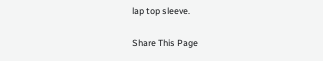lap top sleeve.

Share This Page